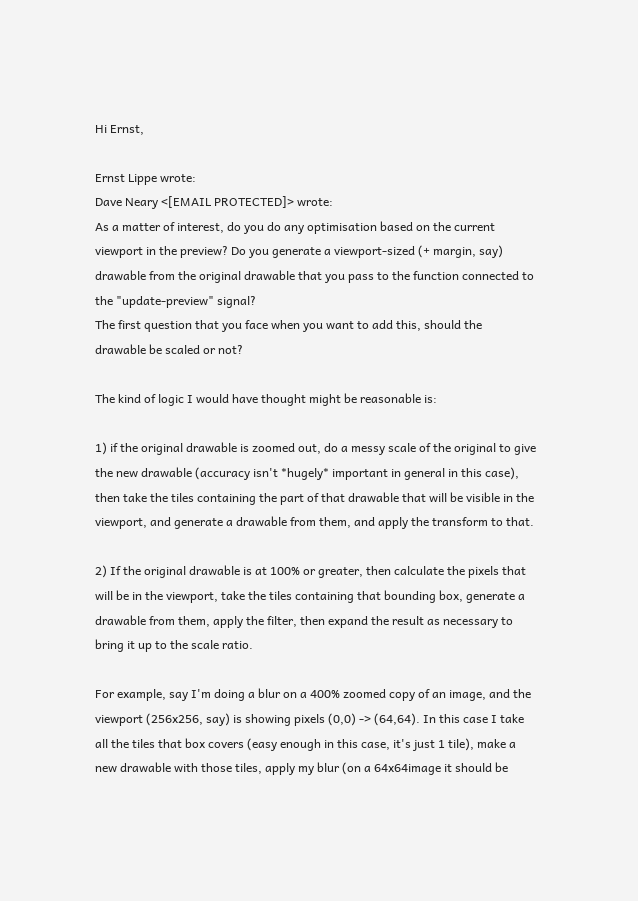Hi Ernst,

Ernst Lippe wrote:
Dave Neary <[EMAIL PROTECTED]> wrote:
As a matter of interest, do you do any optimisation based on the current viewport in the preview? Do you generate a viewport-sized (+ margin, say) drawable from the original drawable that you pass to the function connected to the "update-preview" signal?
The first question that you face when you want to add this, should the
drawable be scaled or not?

The kind of logic I would have thought might be reasonable is:

1) if the original drawable is zoomed out, do a messy scale of the original to give the new drawable (accuracy isn't *hugely* important in general in this case), then take the tiles containing the part of that drawable that will be visible in the viewport, and generate a drawable from them, and apply the transform to that.

2) If the original drawable is at 100% or greater, then calculate the pixels that will be in the viewport, take the tiles containing that bounding box, generate a drawable from them, apply the filter, then expand the result as necessary to bring it up to the scale ratio.

For example, say I'm doing a blur on a 400% zoomed copy of an image, and the viewport (256x256, say) is showing pixels (0,0) -> (64,64). In this case I take all the tiles that box covers (easy enough in this case, it's just 1 tile), make a new drawable with those tiles, apply my blur (on a 64x64image it should be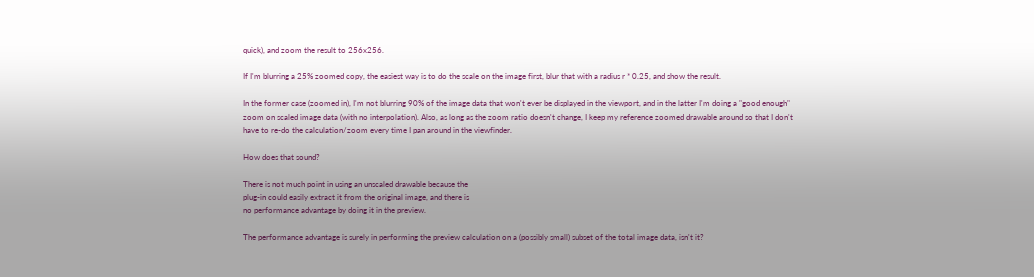quick), and zoom the result to 256x256.

If I'm blurring a 25% zoomed copy, the easiest way is to do the scale on the image first, blur that with a radius r * 0.25, and show the result.

In the former case (zoomed in), I'm not blurring 90% of the image data that won't ever be displayed in the viewport, and in the latter I'm doing a "good enough" zoom on scaled image data (with no interpolation). Also, as long as the zoom ratio doesn't change, I keep my reference zoomed drawable around so that I don't have to re-do the calculation/zoom every time I pan around in the viewfinder.

How does that sound?

There is not much point in using an unscaled drawable because the
plug-in could easily extract it from the original image, and there is
no performance advantage by doing it in the preview.

The performance advantage is surely in performing the preview calculation on a (possibly small) subset of the total image data, isn't it?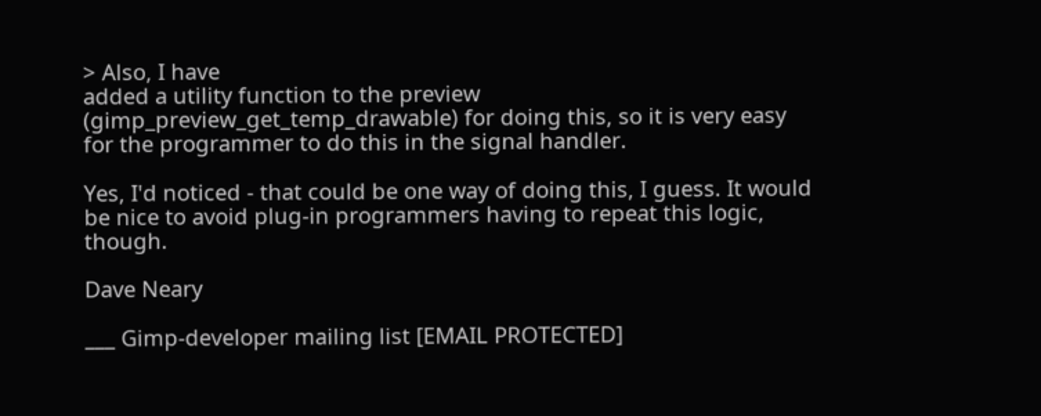> Also, I have
added a utility function to the preview
(gimp_preview_get_temp_drawable) for doing this, so it is very easy
for the programmer to do this in the signal handler.

Yes, I'd noticed - that could be one way of doing this, I guess. It would be nice to avoid plug-in programmers having to repeat this logic, though.

Dave Neary

___ Gimp-developer mailing list [EMAIL PROTECTED]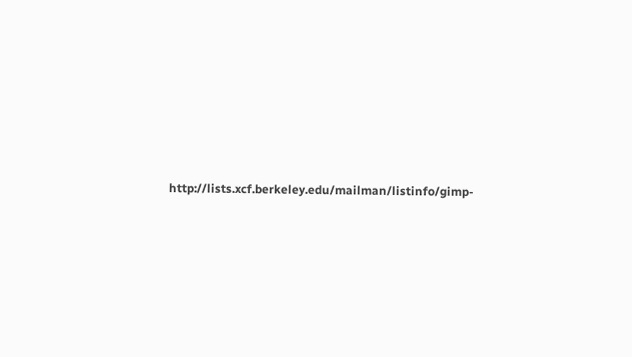http://lists.xcf.berkeley.edu/mailman/listinfo/gimp-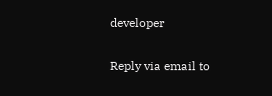developer

Reply via email to